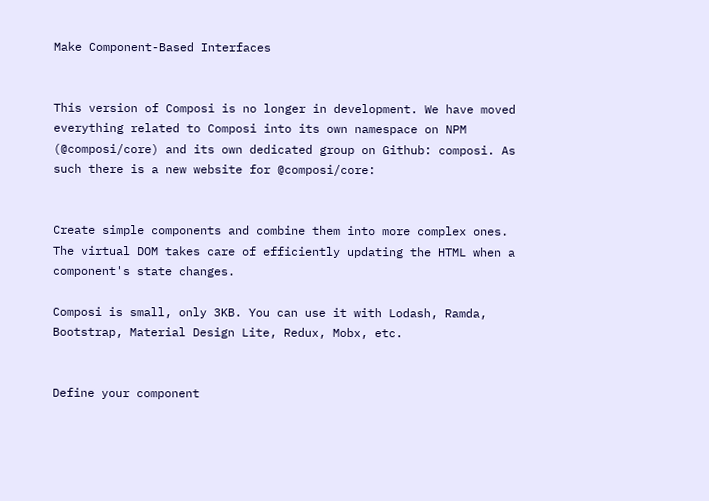Make Component-Based Interfaces


This version of Composi is no longer in development. We have moved everything related to Composi into its own namespace on NPM (@composi/core) and its own dedicated group on Github: composi. As such there is a new website for @composi/core:


Create simple components and combine them into more complex ones. The virtual DOM takes care of efficiently updating the HTML when a component's state changes.

Composi is small, only 3KB. You can use it with Lodash, Ramda, Bootstrap, Material Design Lite, Redux, Mobx, etc.


Define your component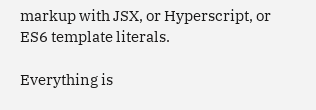markup with JSX, or Hyperscript, or ES6 template literals.

Everything is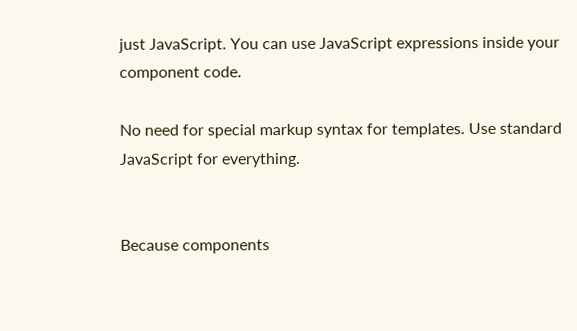just JavaScript. You can use JavaScript expressions inside your component code.

No need for special markup syntax for templates. Use standard JavaScript for everything.


Because components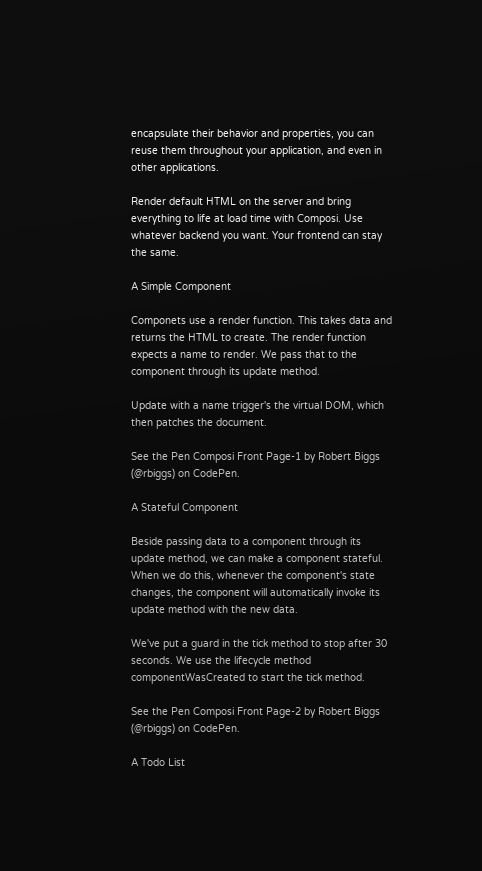encapsulate their behavior and properties, you can reuse them throughout your application, and even in other applications.

Render default HTML on the server and bring everything to life at load time with Composi. Use whatever backend you want. Your frontend can stay the same.

A Simple Component

Componets use a render function. This takes data and returns the HTML to create. The render function expects a name to render. We pass that to the component through its update method.

Update with a name trigger's the virtual DOM, which then patches the document.

See the Pen Composi Front Page-1 by Robert Biggs (@rbiggs) on CodePen.

A Stateful Component

Beside passing data to a component through its update method, we can make a component stateful. When we do this, whenever the component's state changes, the component will automatically invoke its update method with the new data.

We've put a guard in the tick method to stop after 30 seconds. We use the lifecycle method componentWasCreated to start the tick method.

See the Pen Composi Front Page-2 by Robert Biggs (@rbiggs) on CodePen.

A Todo List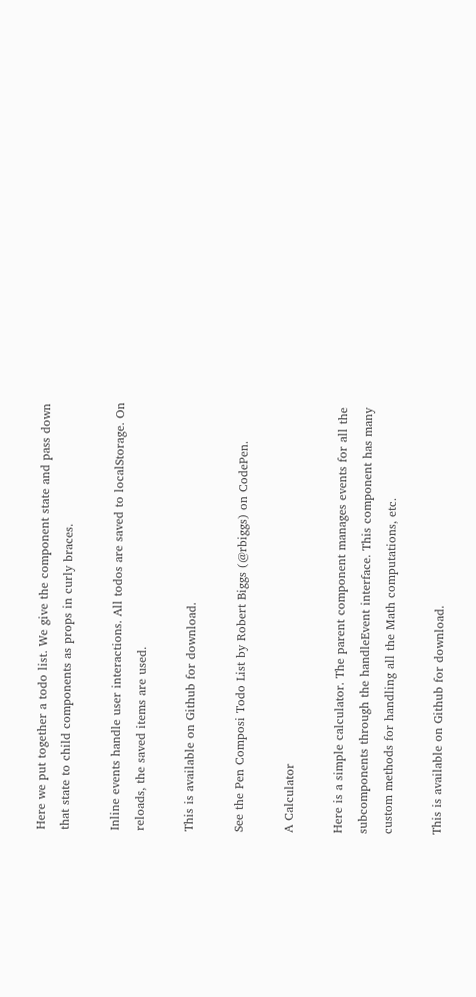Here we put together a todo list. We give the component state and pass down that state to child components as props in curly braces.

Inline events handle user interactions. All todos are saved to localStorage. On reloads, the saved items are used.

This is available on Github for download.

See the Pen Composi Todo List by Robert Biggs (@rbiggs) on CodePen.

A Calculator

Here is a simple calculator. The parent component manages events for all the subcomponents through the handleEvent interface. This component has many custom methods for handling all the Math computations, etc.

This is available on Github for download.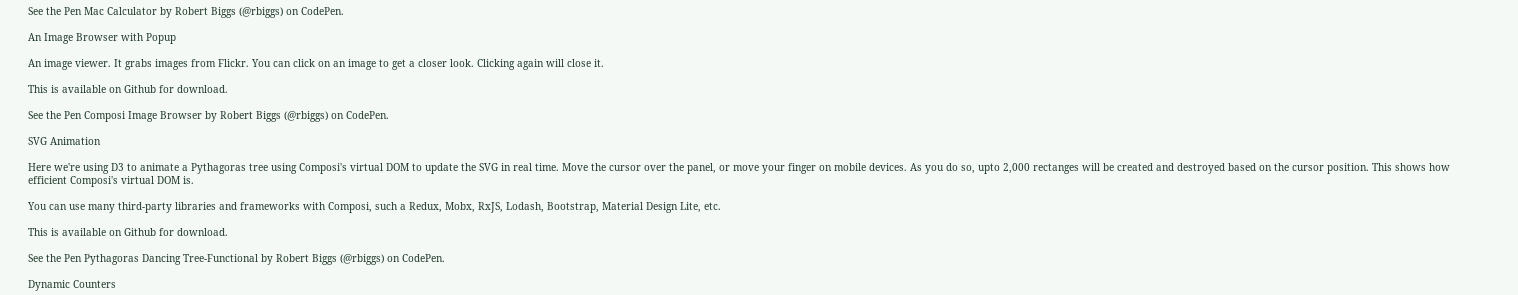See the Pen Mac Calculator by Robert Biggs (@rbiggs) on CodePen.

An Image Browser with Popup

An image viewer. It grabs images from Flickr. You can click on an image to get a closer look. Clicking again will close it.

This is available on Github for download.

See the Pen Composi Image Browser by Robert Biggs (@rbiggs) on CodePen.

SVG Animation

Here we're using D3 to animate a Pythagoras tree using Composi's virtual DOM to update the SVG in real time. Move the cursor over the panel, or move your finger on mobile devices. As you do so, upto 2,000 rectanges will be created and destroyed based on the cursor position. This shows how efficient Composi's virtual DOM is.

You can use many third-party libraries and frameworks with Composi, such a Redux, Mobx, RxJS, Lodash, Bootstrap, Material Design Lite, etc.

This is available on Github for download.

See the Pen Pythagoras Dancing Tree-Functional by Robert Biggs (@rbiggs) on CodePen.

Dynamic Counters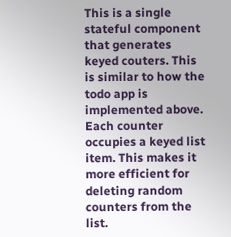This is a single stateful component that generates keyed couters. This is similar to how the todo app is implemented above. Each counter occupies a keyed list item. This makes it more efficient for deleting random counters from the list.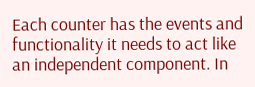Each counter has the events and functionality it needs to act like an independent component. In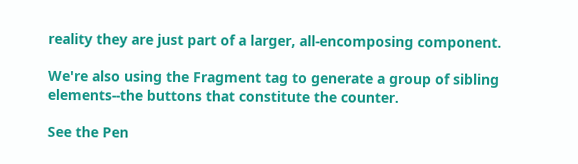reality they are just part of a larger, all-encomposing component.

We're also using the Fragment tag to generate a group of sibling elements--the buttons that constitute the counter.

See the Pen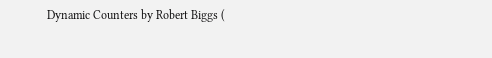Dynamic Counters by Robert Biggs (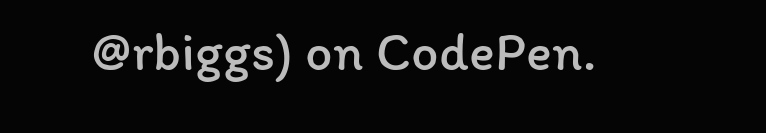@rbiggs) on CodePen.